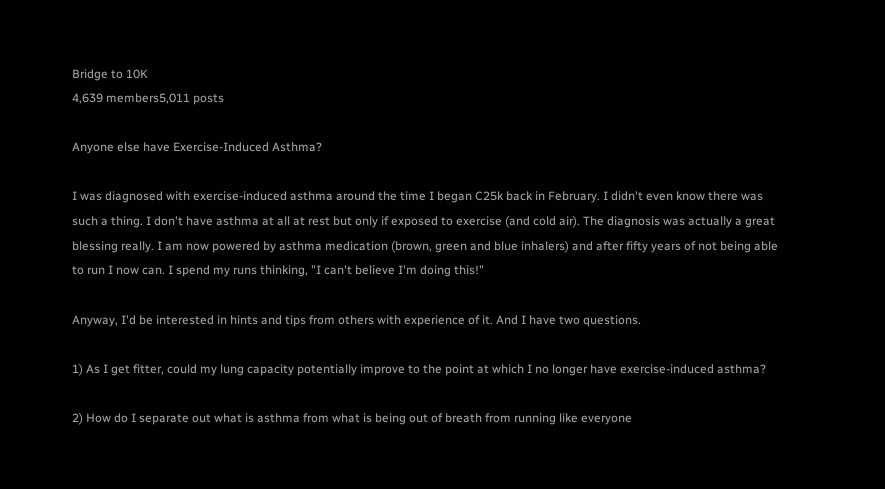Bridge to 10K
4,639 members5,011 posts

Anyone else have Exercise-Induced Asthma?

I was diagnosed with exercise-induced asthma around the time I began C25k back in February. I didn't even know there was such a thing. I don't have asthma at all at rest but only if exposed to exercise (and cold air). The diagnosis was actually a great blessing really. I am now powered by asthma medication (brown, green and blue inhalers) and after fifty years of not being able to run I now can. I spend my runs thinking, "I can't believe I'm doing this!"

Anyway, I'd be interested in hints and tips from others with experience of it. And I have two questions.

1) As I get fitter, could my lung capacity potentially improve to the point at which I no longer have exercise-induced asthma?

2) How do I separate out what is asthma from what is being out of breath from running like everyone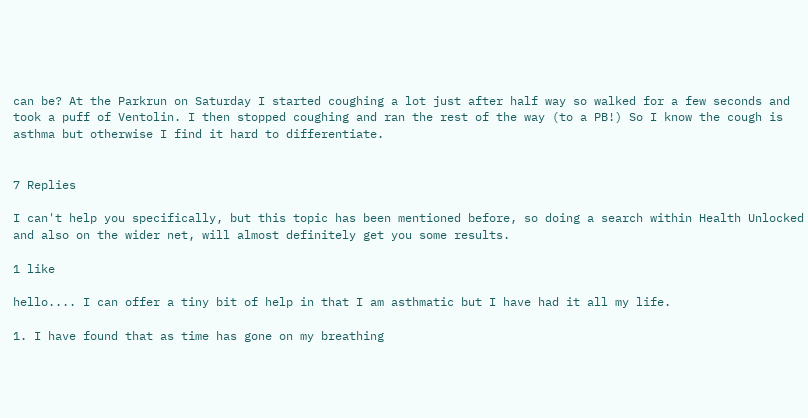can be? At the Parkrun on Saturday I started coughing a lot just after half way so walked for a few seconds and took a puff of Ventolin. I then stopped coughing and ran the rest of the way (to a PB!) So I know the cough is asthma but otherwise I find it hard to differentiate.


7 Replies

I can't help you specifically, but this topic has been mentioned before, so doing a search within Health Unlocked and also on the wider net, will almost definitely get you some results.

1 like

hello.... I can offer a tiny bit of help in that I am asthmatic but I have had it all my life.

1. I have found that as time has gone on my breathing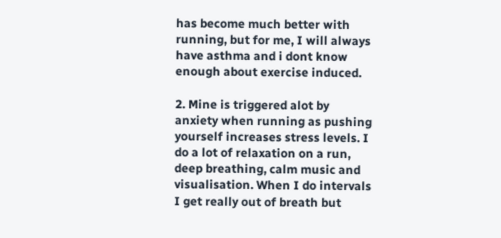has become much better with running, but for me, I will always have asthma and i dont know enough about exercise induced.

2. Mine is triggered alot by anxiety when running as pushing yourself increases stress levels. I do a lot of relaxation on a run, deep breathing, calm music and visualisation. When I do intervals I get really out of breath but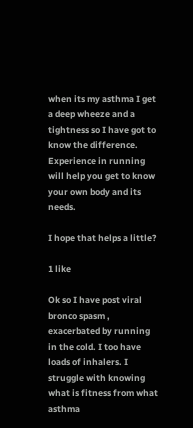when its my asthma I get a deep wheeze and a tightness so I have got to know the difference. Experience in running will help you get to know your own body and its needs.

I hope that helps a little?

1 like

Ok so I have post viral bronco spasm , exacerbated by running in the cold. I too have loads of inhalers. I struggle with knowing what is fitness from what asthma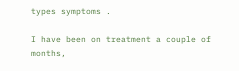types symptoms .

I have been on treatment a couple of months,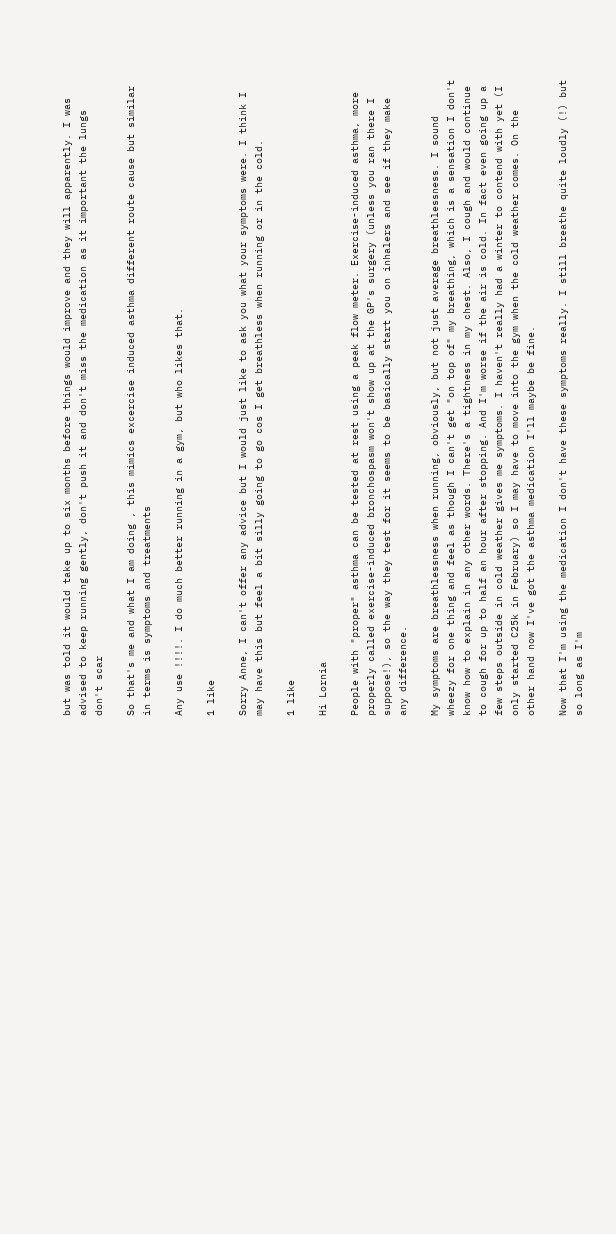but was told it would take up to six months before things would improve and they will apparently. I was advised to keep running gently, don't push it and don't miss the medication as it important the lungs don't scar

So that's me and what I am doing , this mimics excercise induced asthma different route cause but similar in terms is symptoms and treatments

Any use !!!!. I do much better running in a gym, but who likes that.

1 like

Sorry Anne, I can't offer any advice but I would just like to ask you what your symptoms were. I think I may have this but feel a bit silly going to go cos I get breathless when running or in the cold.

1 like

Hi Lornia

People with "proper" asthma can be tested at rest using a peak flow meter. Exercise-induced asthma, more properly called exercise-induced bronchospasm won't show up at the GP's surgery (unless you ran there I suppose!), so the way they test for it seems to be basically start you on inhalers and see if they make any difference.

My symptoms are breathlessness when running, obviously, but not just average breathlessness. I sound wheezy for one thing and feel as though I can't get "on top of" my breathing, which is a sensation I don't know how to explain in any other words. There's a tightness in my chest. Also, I cough and would continue to cough for up to half an hour after stopping. And I'm worse if the air is cold. In fact even going up a few steps outside in cold weather gives me symptoms. I haven't really had a winter to contend with yet (I only started C25k in February) so I may have to move into the gym when the cold weather comes. On the other hand now I've got the asthma medication I'll maybe be fine.

Now that I'm using the medication I don't have these symptoms really. I still breathe quite loudly (!) but so long as I'm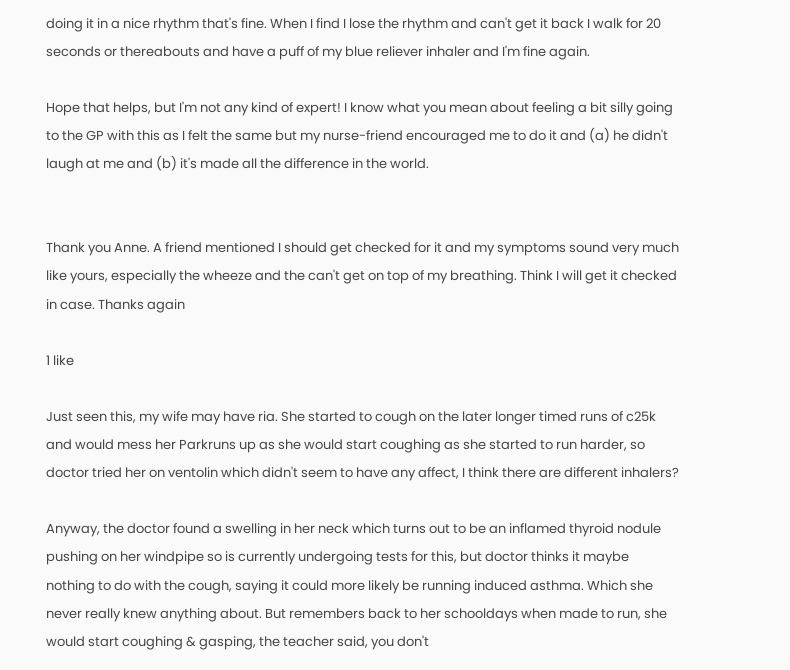doing it in a nice rhythm that's fine. When I find I lose the rhythm and can't get it back I walk for 20 seconds or thereabouts and have a puff of my blue reliever inhaler and I'm fine again.

Hope that helps, but I'm not any kind of expert! I know what you mean about feeling a bit silly going to the GP with this as I felt the same but my nurse-friend encouraged me to do it and (a) he didn't laugh at me and (b) it's made all the difference in the world.


Thank you Anne. A friend mentioned I should get checked for it and my symptoms sound very much like yours, especially the wheeze and the can't get on top of my breathing. Think I will get it checked in case. Thanks again

1 like

Just seen this, my wife may have ria. She started to cough on the later longer timed runs of c25k and would mess her Parkruns up as she would start coughing as she started to run harder, so doctor tried her on ventolin which didn't seem to have any affect, I think there are different inhalers?

Anyway, the doctor found a swelling in her neck which turns out to be an inflamed thyroid nodule pushing on her windpipe so is currently undergoing tests for this, but doctor thinks it maybe nothing to do with the cough, saying it could more likely be running induced asthma. Which she never really knew anything about. But remembers back to her schooldays when made to run, she would start coughing & gasping, the teacher said, you don't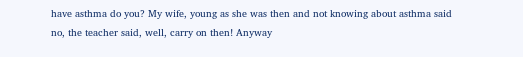have asthma do you? My wife, young as she was then and not knowing about asthma said no, the teacher said, well, carry on then! Anyway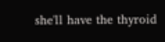she'll have the thyroid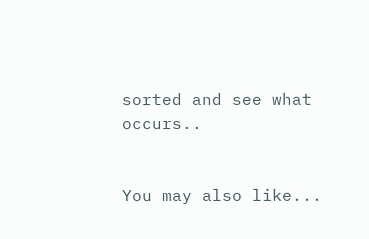sorted and see what occurs..


You may also like...